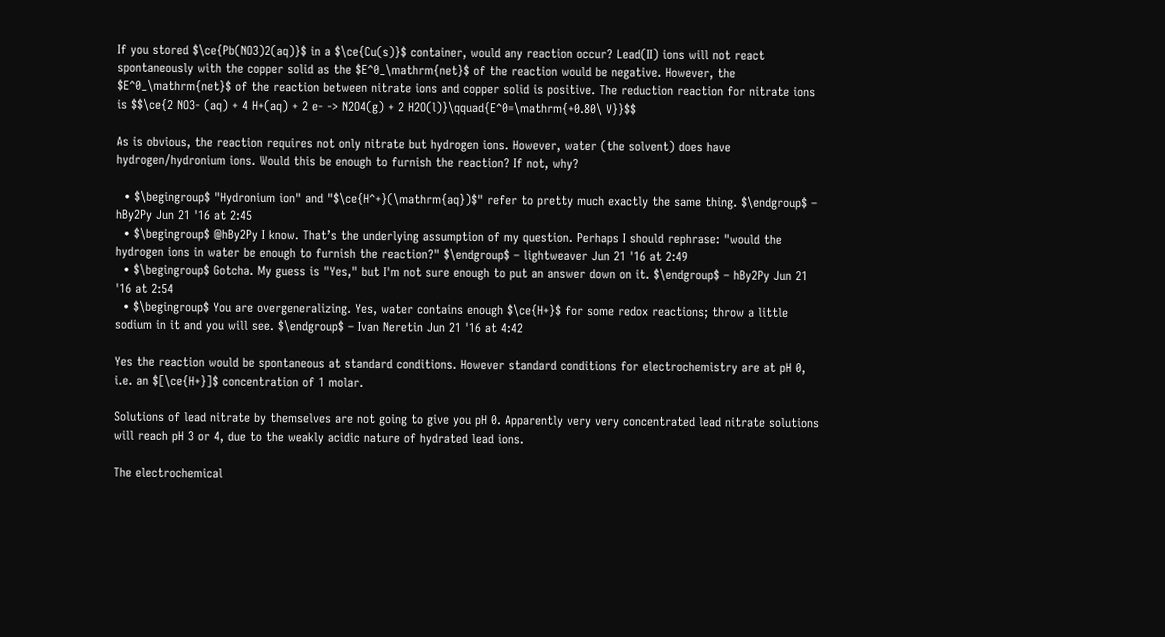If you stored $\ce{Pb(NO3)2(aq)}$ in a $\ce{Cu(s)}$ container, would any reaction occur? Lead(II) ions will not react spontaneously with the copper solid as the $E^0_\mathrm{net}$ of the reaction would be negative. However, the $E^0_\mathrm{net}$ of the reaction between nitrate ions and copper solid is positive. The reduction reaction for nitrate ions is $$\ce{2 NO3- (aq) + 4 H+(aq) + 2 e- -> N2O4(g) + 2 H2O(l)}\qquad{E^0=\mathrm{+0.80\ V}}$$

As is obvious, the reaction requires not only nitrate but hydrogen ions. However, water (the solvent) does have hydrogen/hydronium ions. Would this be enough to furnish the reaction? If not, why?

  • $\begingroup$ "Hydronium ion" and "$\ce{H^+}(\mathrm{aq})$" refer to pretty much exactly the same thing. $\endgroup$ – hBy2Py Jun 21 '16 at 2:45
  • $\begingroup$ @hBy2Py I know. That’s the underlying assumption of my question. Perhaps I should rephrase: "would the hydrogen ions in water be enough to furnish the reaction?" $\endgroup$ – lightweaver Jun 21 '16 at 2:49
  • $\begingroup$ Gotcha. My guess is "Yes," but I'm not sure enough to put an answer down on it. $\endgroup$ – hBy2Py Jun 21 '16 at 2:54
  • $\begingroup$ You are overgeneralizing. Yes, water contains enough $\ce{H+}$ for some redox reactions; throw a little sodium in it and you will see. $\endgroup$ – Ivan Neretin Jun 21 '16 at 4:42

Yes the reaction would be spontaneous at standard conditions. However standard conditions for electrochemistry are at pH 0, i.e. an $[\ce{H+}]$ concentration of 1 molar.

Solutions of lead nitrate by themselves are not going to give you pH 0. Apparently very very concentrated lead nitrate solutions will reach pH 3 or 4, due to the weakly acidic nature of hydrated lead ions.

The electrochemical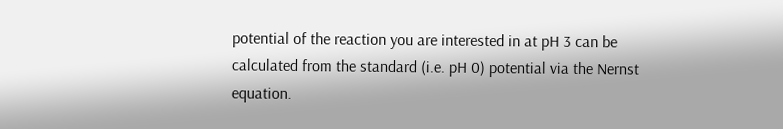potential of the reaction you are interested in at pH 3 can be calculated from the standard (i.e. pH 0) potential via the Nernst equation.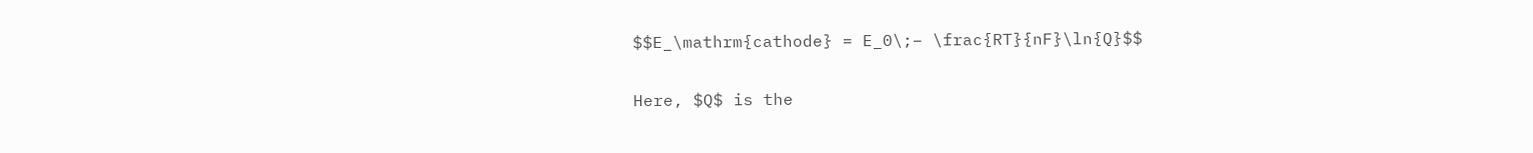$$E_\mathrm{cathode} = E_0\;– \frac{RT}{nF}\ln{Q}$$

Here, $Q$ is the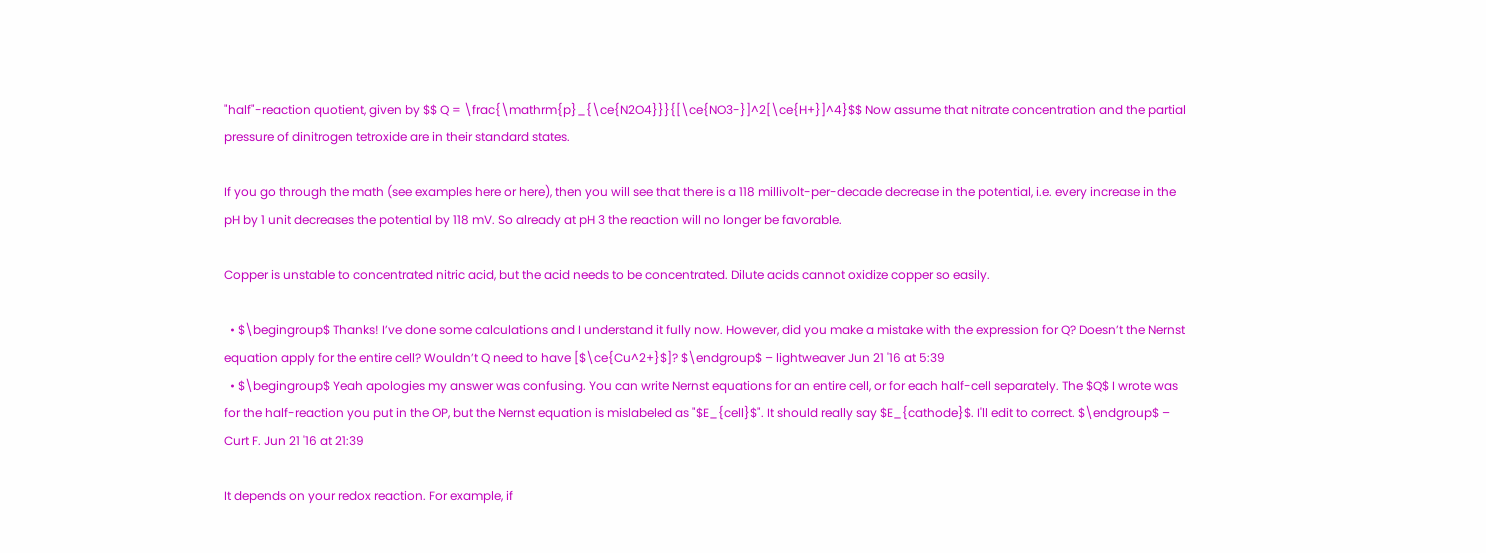"half"-reaction quotient, given by $$ Q = \frac{\mathrm{p}_{\ce{N2O4}}}{[\ce{NO3-}]^2[\ce{H+}]^4}$$ Now assume that nitrate concentration and the partial pressure of dinitrogen tetroxide are in their standard states.

If you go through the math (see examples here or here), then you will see that there is a 118 millivolt-per-decade decrease in the potential, i.e. every increase in the pH by 1 unit decreases the potential by 118 mV. So already at pH 3 the reaction will no longer be favorable.

Copper is unstable to concentrated nitric acid, but the acid needs to be concentrated. Dilute acids cannot oxidize copper so easily.

  • $\begingroup$ Thanks! I’ve done some calculations and I understand it fully now. However, did you make a mistake with the expression for Q? Doesn’t the Nernst equation apply for the entire cell? Wouldn’t Q need to have [$\ce{Cu^2+}$]? $\endgroup$ – lightweaver Jun 21 '16 at 5:39
  • $\begingroup$ Yeah apologies my answer was confusing. You can write Nernst equations for an entire cell, or for each half-cell separately. The $Q$ I wrote was for the half-reaction you put in the OP, but the Nernst equation is mislabeled as "$E_{cell}$". It should really say $E_{cathode}$. I'll edit to correct. $\endgroup$ – Curt F. Jun 21 '16 at 21:39

It depends on your redox reaction. For example, if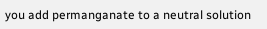you add permanganate to a neutral solution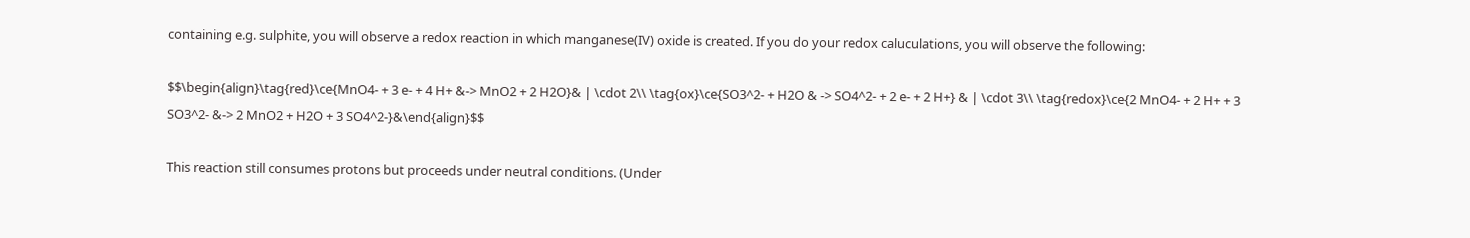containing e.g. sulphite, you will observe a redox reaction in which manganese(IV) oxide is created. If you do your redox caluculations, you will observe the following:

$$\begin{align}\tag{red}\ce{MnO4- + 3 e- + 4 H+ &-> MnO2 + 2 H2O}& | \cdot 2\\ \tag{ox}\ce{SO3^2- + H2O & -> SO4^2- + 2 e- + 2 H+} & | \cdot 3\\ \tag{redox}\ce{2 MnO4- + 2 H+ + 3 SO3^2- &-> 2 MnO2 + H2O + 3 SO4^2-}&\end{align}$$

This reaction still consumes protons but proceeds under neutral conditions. (Under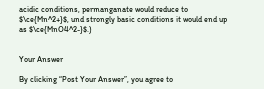acidic conditions, permanganate would reduce to $\ce{Mn^2+}$, und strongly basic conditions it would end up as $\ce{MnO4^2-}$.)


Your Answer

By clicking “Post Your Answer”, you agree to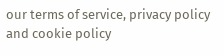our terms of service, privacy policy and cookie policy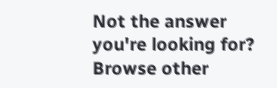Not the answer you're looking for? Browse other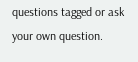questions tagged or ask your own question.